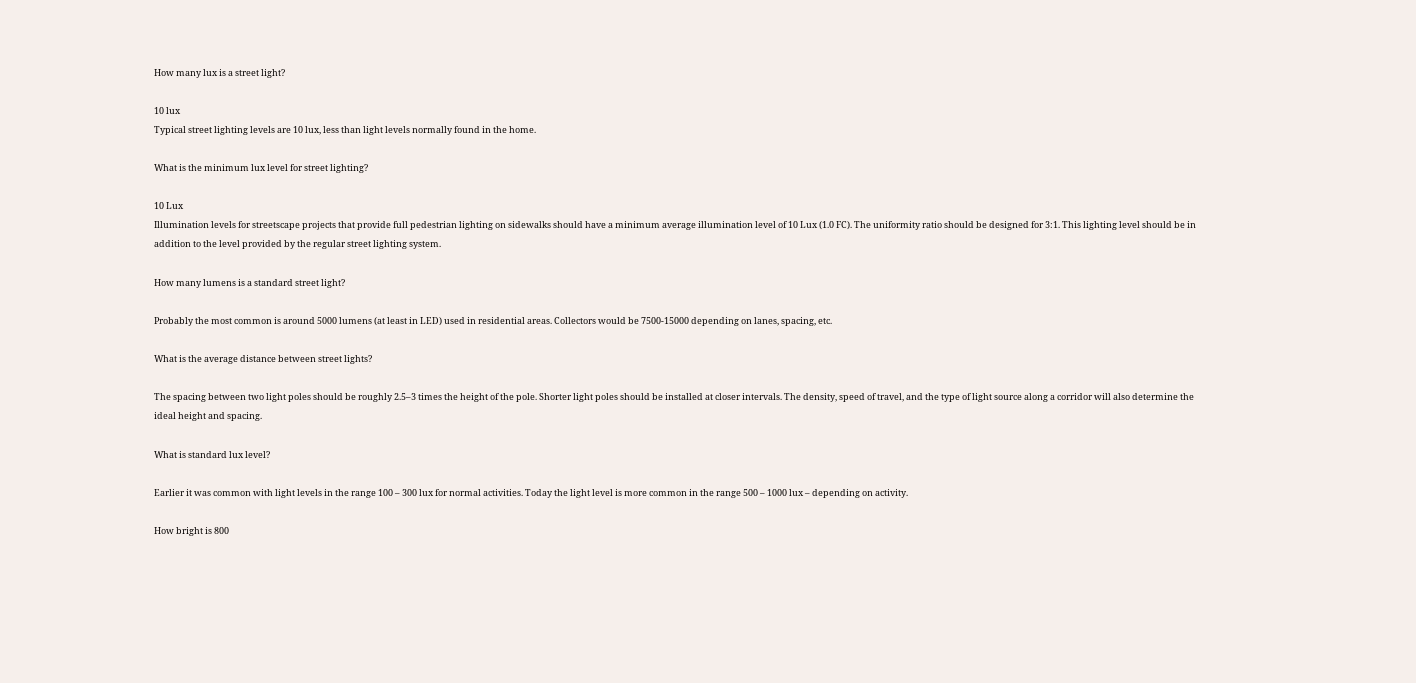How many lux is a street light?

10 lux
Typical street lighting levels are 10 lux, less than light levels normally found in the home.

What is the minimum lux level for street lighting?

10 Lux
Illumination levels for streetscape projects that provide full pedestrian lighting on sidewalks should have a minimum average illumination level of 10 Lux (1.0 FC). The uniformity ratio should be designed for 3:1. This lighting level should be in addition to the level provided by the regular street lighting system.

How many lumens is a standard street light?

Probably the most common is around 5000 lumens (at least in LED) used in residential areas. Collectors would be 7500-15000 depending on lanes, spacing, etc.

What is the average distance between street lights?

The spacing between two light poles should be roughly 2.5–3 times the height of the pole. Shorter light poles should be installed at closer intervals. The density, speed of travel, and the type of light source along a corridor will also determine the ideal height and spacing.

What is standard lux level?

Earlier it was common with light levels in the range 100 – 300 lux for normal activities. Today the light level is more common in the range 500 – 1000 lux – depending on activity.

How bright is 800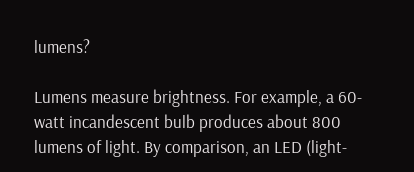lumens?

Lumens measure brightness. For example, a 60-watt incandescent bulb produces about 800 lumens of light. By comparison, an LED (light-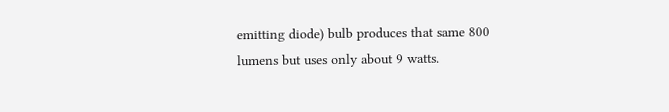emitting diode) bulb produces that same 800 lumens but uses only about 9 watts.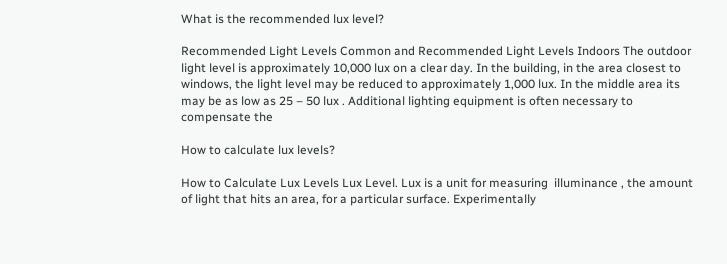What is the recommended lux level?

Recommended Light Levels Common and Recommended Light Levels Indoors The outdoor light level is approximately 10,000 lux on a clear day. In the building, in the area closest to windows, the light level may be reduced to approximately 1,000 lux. In the middle area its may be as low as 25 – 50 lux . Additional lighting equipment is often necessary to compensate the

How to calculate lux levels?

How to Calculate Lux Levels Lux Level. Lux is a unit for measuring  illuminance , the amount of light that hits an area, for a particular surface. Experimentally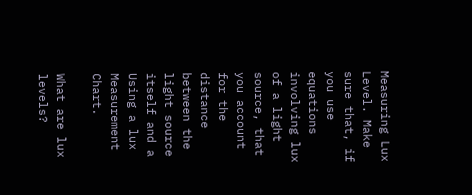Measuring Lux Level. Make sure that, if you use equations involving lux of a light source, that you account for the distance between the light source itself and a Using a lux Measurement Chart.

What are lux levels?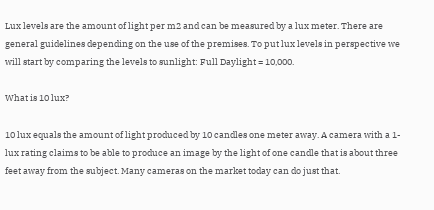Lux levels are the amount of light per m2 and can be measured by a lux meter. There are general guidelines depending on the use of the premises. To put lux levels in perspective we will start by comparing the levels to sunlight: Full Daylight = 10,000.

What is 10 lux?

10 lux equals the amount of light produced by 10 candles one meter away. A camera with a 1-lux rating claims to be able to produce an image by the light of one candle that is about three feet away from the subject. Many cameras on the market today can do just that.